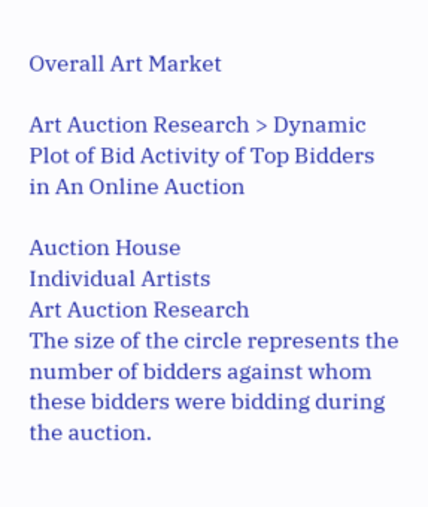Overall Art Market

Art Auction Research > Dynamic Plot of Bid Activity of Top Bidders in An Online Auction

Auction House
Individual Artists
Art Auction Research
The size of the circle represents the number of bidders against whom these bidders were bidding during the auction.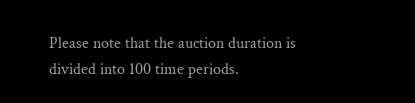Please note that the auction duration is divided into 100 time periods.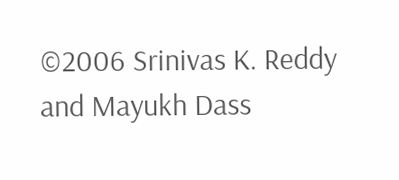©2006 Srinivas K. Reddy and Mayukh Dass